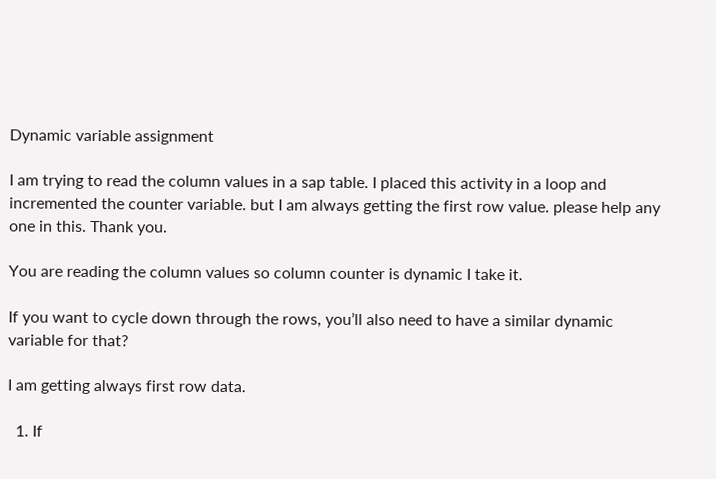Dynamic variable assignment

I am trying to read the column values in a sap table. I placed this activity in a loop and incremented the counter variable. but I am always getting the first row value. please help any one in this. Thank you.

You are reading the column values so column counter is dynamic I take it.

If you want to cycle down through the rows, you’ll also need to have a similar dynamic variable for that?

I am getting always first row data.

  1. If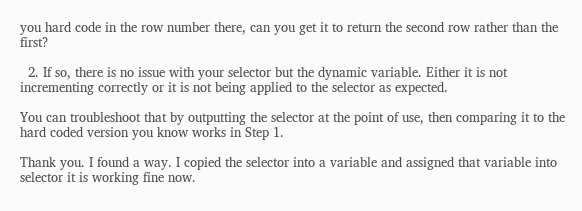you hard code in the row number there, can you get it to return the second row rather than the first?

  2. If so, there is no issue with your selector but the dynamic variable. Either it is not incrementing correctly or it is not being applied to the selector as expected.

You can troubleshoot that by outputting the selector at the point of use, then comparing it to the hard coded version you know works in Step 1.

Thank you. I found a way. I copied the selector into a variable and assigned that variable into selector it is working fine now.